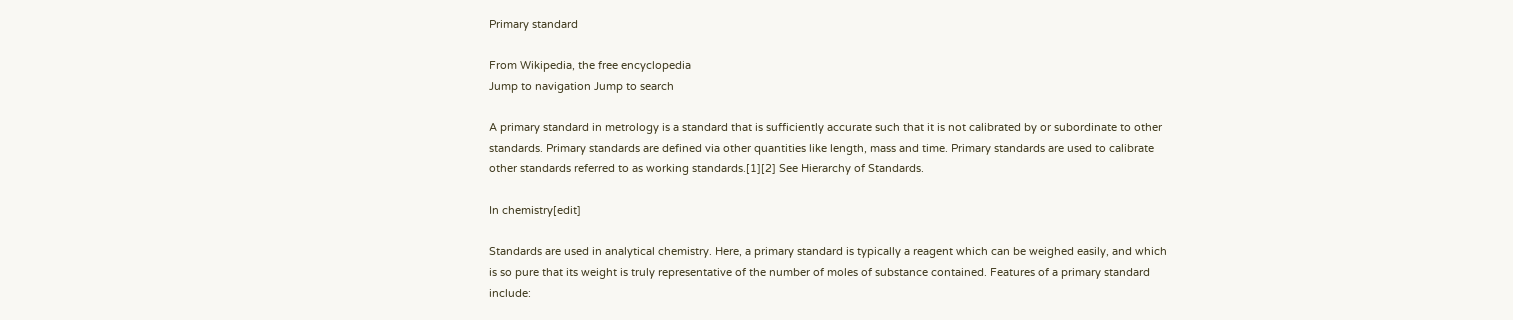Primary standard

From Wikipedia, the free encyclopedia
Jump to navigation Jump to search

A primary standard in metrology is a standard that is sufficiently accurate such that it is not calibrated by or subordinate to other standards. Primary standards are defined via other quantities like length, mass and time. Primary standards are used to calibrate other standards referred to as working standards.[1][2] See Hierarchy of Standards.

In chemistry[edit]

Standards are used in analytical chemistry. Here, a primary standard is typically a reagent which can be weighed easily, and which is so pure that its weight is truly representative of the number of moles of substance contained. Features of a primary standard include: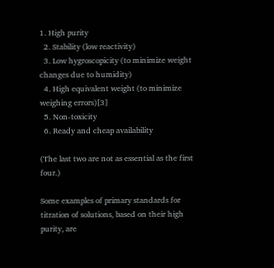1. High purity
  2. Stability (low reactivity)
  3. Low hygroscopicity (to minimize weight changes due to humidity)
  4. High equivalent weight (to minimize weighing errors)[3]
  5. Non-toxicity
  6. Ready and cheap availability

(The last two are not as essential as the first four.)

Some examples of primary standards for titration of solutions, based on their high purity, are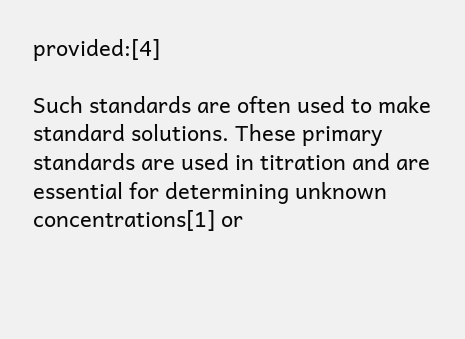provided:[4]

Such standards are often used to make standard solutions. These primary standards are used in titration and are essential for determining unknown concentrations[1] or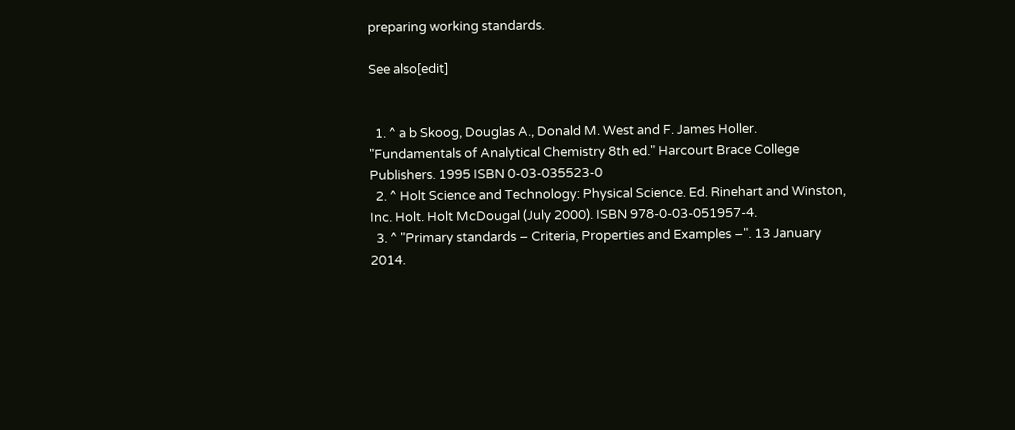preparing working standards.

See also[edit]


  1. ^ a b Skoog, Douglas A., Donald M. West and F. James Holler. "Fundamentals of Analytical Chemistry 8th ed." Harcourt Brace College Publishers. 1995 ISBN 0-03-035523-0
  2. ^ Holt Science and Technology: Physical Science. Ed. Rinehart and Winston, Inc. Holt. Holt McDougal (July 2000). ISBN 978-0-03-051957-4.
  3. ^ "Primary standards – Criteria, Properties and Examples –". 13 January 2014.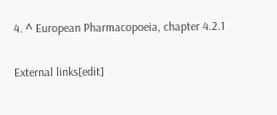4. ^ European Pharmacopoeia, chapter 4.2.1

External links[edit]